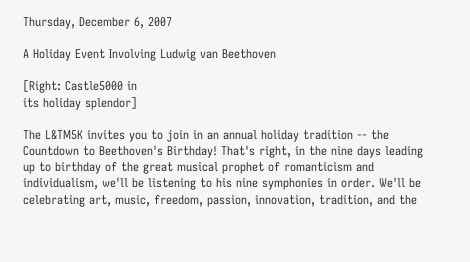Thursday, December 6, 2007

A Holiday Event Involving Ludwig van Beethoven

[Right: Castle5000 in
its holiday splendor]

The L&TM5K invites you to join in an annual holiday tradition -- the Countdown to Beethoven's Birthday! That's right, in the nine days leading up to birthday of the great musical prophet of romanticism and individualism, we'll be listening to his nine symphonies in order. We'll be celebrating art, music, freedom, passion, innovation, tradition, and the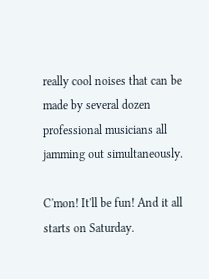really cool noises that can be made by several dozen professional musicians all jamming out simultaneously.

C'mon! It'll be fun! And it all starts on Saturday.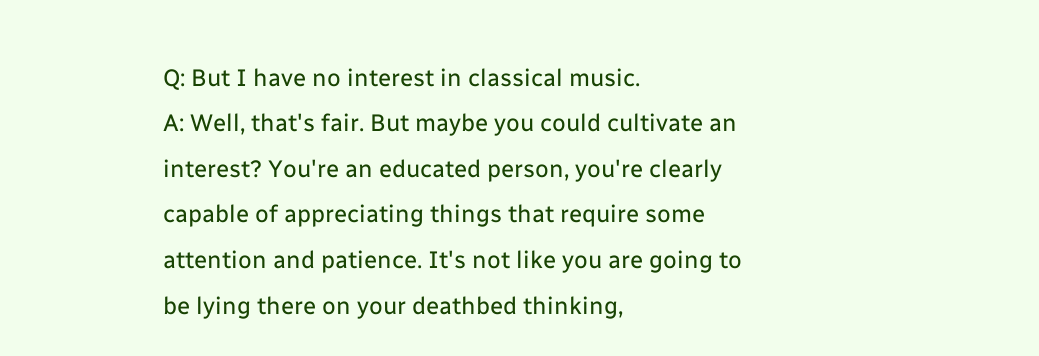Q: But I have no interest in classical music.
A: Well, that's fair. But maybe you could cultivate an interest? You're an educated person, you're clearly capable of appreciating things that require some attention and patience. It's not like you are going to be lying there on your deathbed thinking,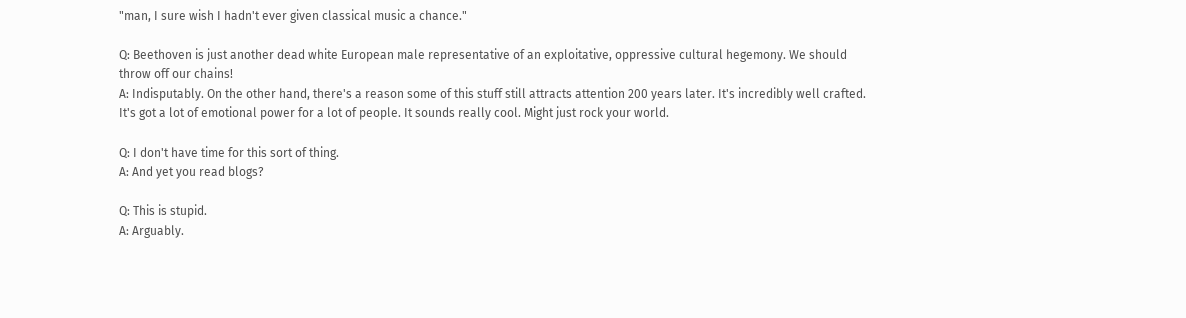"man, I sure wish I hadn't ever given classical music a chance."

Q: Beethoven is just another dead white European male representative of an exploitative, oppressive cultural hegemony. We should throw off our chains!
A: Indisputably. On the other hand, there's a reason some of this stuff still attracts attention 200 years later. It's incredibly well crafted. It's got a lot of emotional power for a lot of people. It sounds really cool. Might just rock your world.

Q: I don't have time for this sort of thing.
A: And yet you read blogs?

Q: This is stupid.
A: Arguably.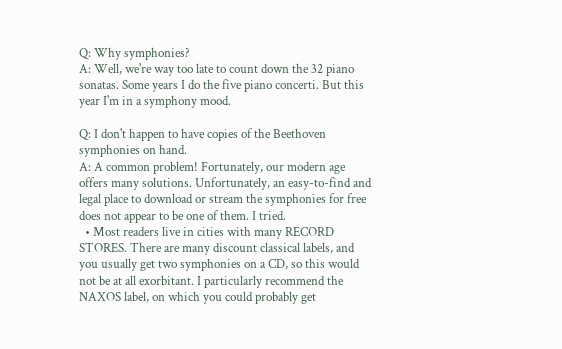Q: Why symphonies?
A: Well, we're way too late to count down the 32 piano sonatas. Some years I do the five piano concerti. But this year I'm in a symphony mood.

Q: I don't happen to have copies of the Beethoven symphonies on hand.
A: A common problem! Fortunately, our modern age offers many solutions. Unfortunately, an easy-to-find and legal place to download or stream the symphonies for free does not appear to be one of them. I tried.
  • Most readers live in cities with many RECORD STORES. There are many discount classical labels, and you usually get two symphonies on a CD, so this would not be at all exorbitant. I particularly recommend the NAXOS label, on which you could probably get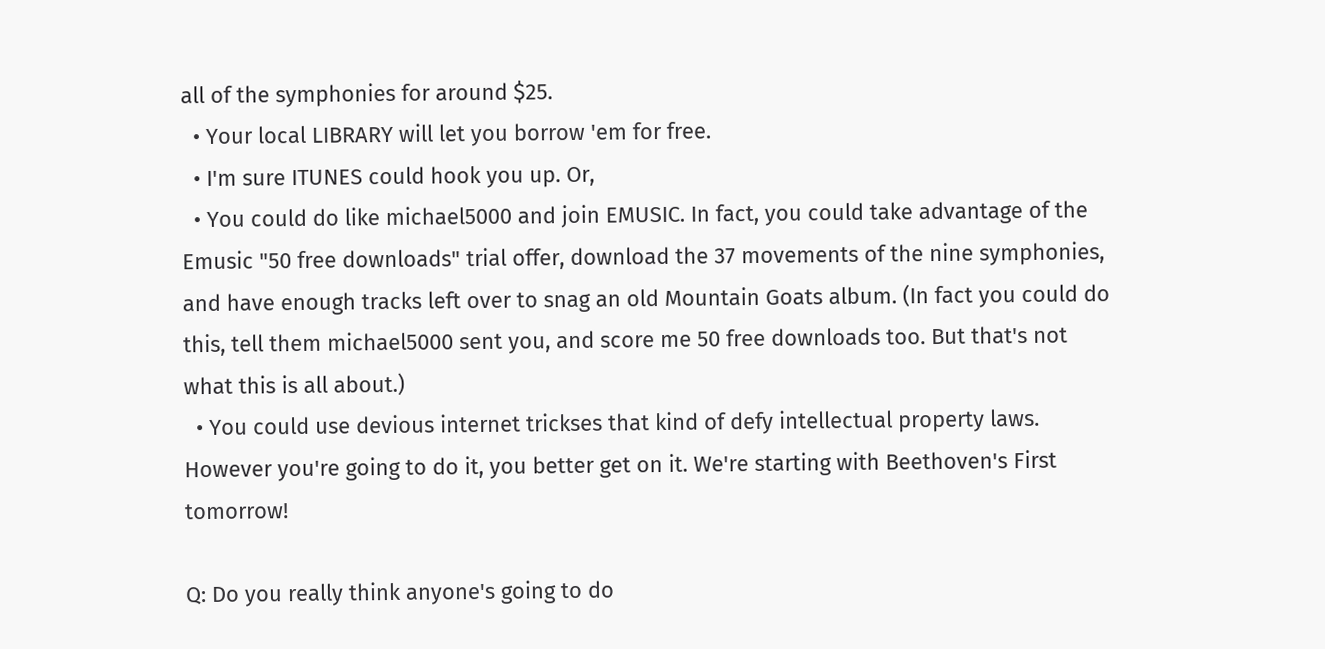all of the symphonies for around $25.
  • Your local LIBRARY will let you borrow 'em for free.
  • I'm sure ITUNES could hook you up. Or,
  • You could do like michael5000 and join EMUSIC. In fact, you could take advantage of the Emusic "50 free downloads" trial offer, download the 37 movements of the nine symphonies, and have enough tracks left over to snag an old Mountain Goats album. (In fact you could do this, tell them michael5000 sent you, and score me 50 free downloads too. But that's not what this is all about.)
  • You could use devious internet trickses that kind of defy intellectual property laws.
However you're going to do it, you better get on it. We're starting with Beethoven's First tomorrow!

Q: Do you really think anyone's going to do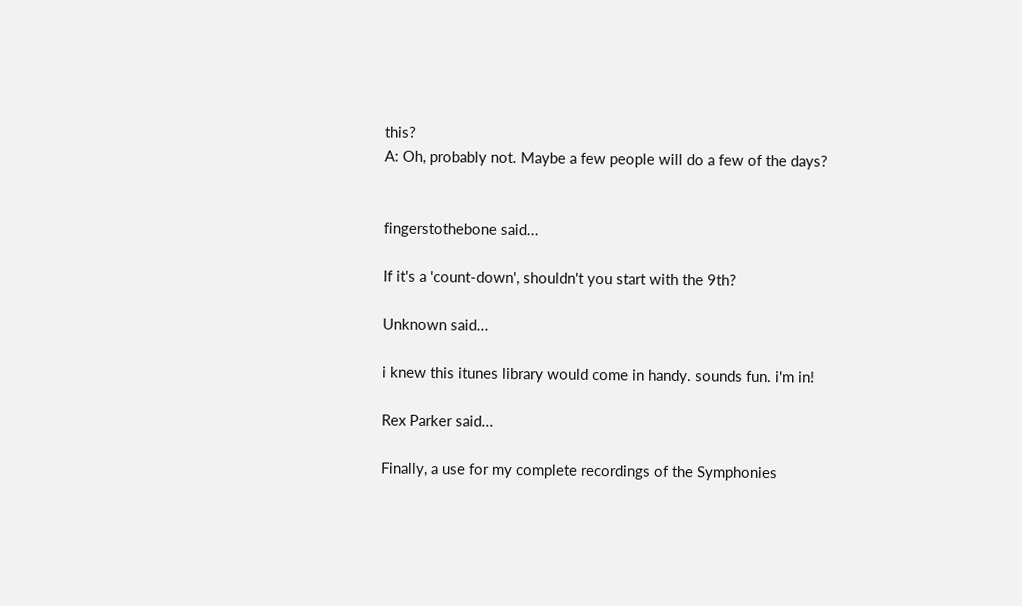this?
A: Oh, probably not. Maybe a few people will do a few of the days?


fingerstothebone said...

If it's a 'count-down', shouldn't you start with the 9th?

Unknown said...

i knew this itunes library would come in handy. sounds fun. i'm in!

Rex Parker said...

Finally, a use for my complete recordings of the Symphonies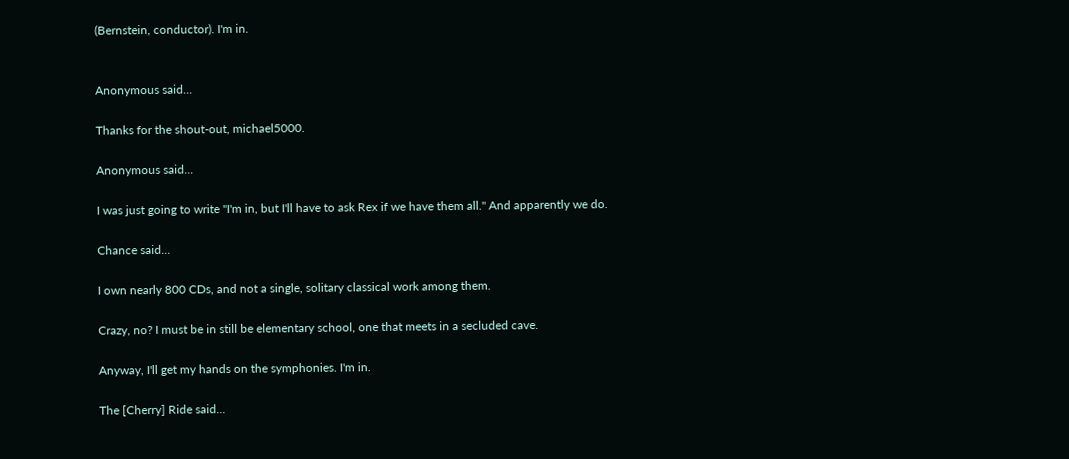(Bernstein, conductor). I'm in.


Anonymous said...

Thanks for the shout-out, michael5000.

Anonymous said...

I was just going to write "I'm in, but I'll have to ask Rex if we have them all." And apparently we do.

Chance said...

I own nearly 800 CDs, and not a single, solitary classical work among them.

Crazy, no? I must be in still be elementary school, one that meets in a secluded cave.

Anyway, I'll get my hands on the symphonies. I'm in.

The [Cherry] Ride said...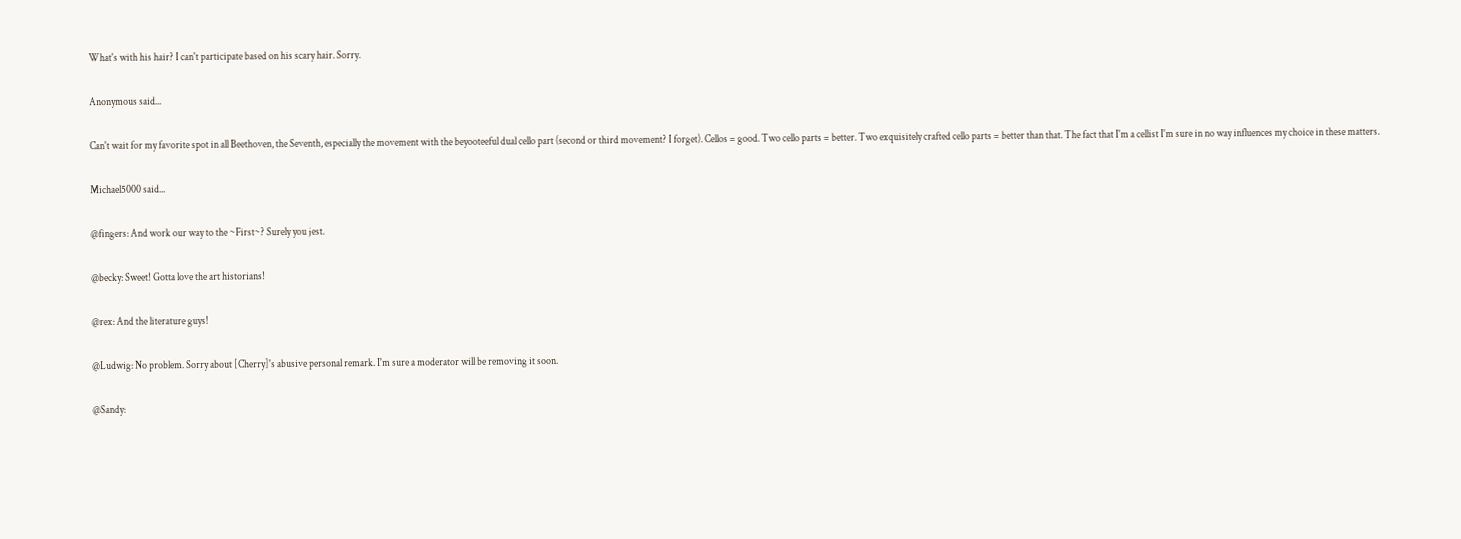What's with his hair? I can't participate based on his scary hair. Sorry.

Anonymous said...

Can't wait for my favorite spot in all Beethoven, the Seventh, especially the movement with the beyooteeful dual cello part (second or third movement? I forget). Cellos = good. Two cello parts = better. Two exquisitely crafted cello parts = better than that. The fact that I'm a cellist I'm sure in no way influences my choice in these matters.

Michael5000 said...

@fingers: And work our way to the ~First~? Surely you jest.

@becky: Sweet! Gotta love the art historians!

@rex: And the literature guys!

@Ludwig: No problem. Sorry about [Cherry]'s abusive personal remark. I'm sure a moderator will be removing it soon.

@Sandy: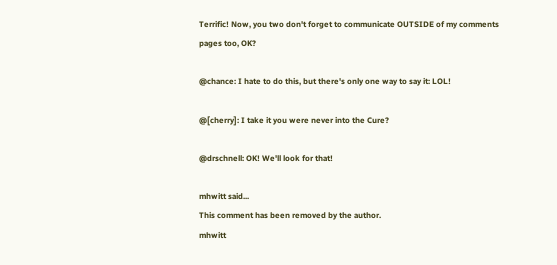Terrific! Now, you two don't forget to communicate OUTSIDE of my comments pages too, OK?

@chance: I hate to do this, but there's only one way to say it: LOL!

@[cherry]: I take it you were never into the Cure?

@drschnell: OK! We'll look for that!

mhwitt said...
This comment has been removed by the author.
mhwitt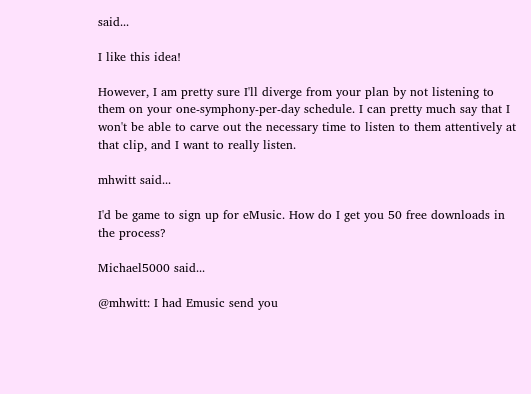said...

I like this idea!

However, I am pretty sure I'll diverge from your plan by not listening to them on your one-symphony-per-day schedule. I can pretty much say that I won't be able to carve out the necessary time to listen to them attentively at that clip, and I want to really listen.

mhwitt said...

I'd be game to sign up for eMusic. How do I get you 50 free downloads in the process?

Michael5000 said...

@mhwitt: I had Emusic send you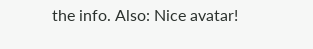the info. Also: Nice avatar!